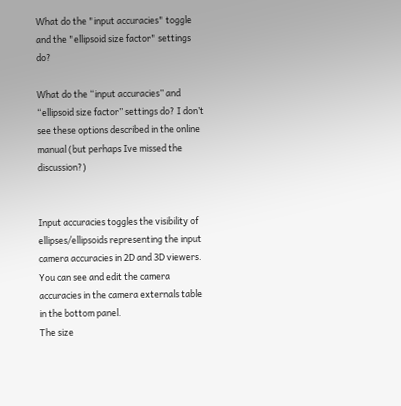What do the "input accuracies" toggle and the "ellipsoid size factor" settings do?

What do the “input accuracies” and “ellipsoid size factor” settings do? I don’t see these options described in the online manual (but perhaps Ive missed the discussion?)


Input accuracies toggles the visibility of ellipses/ellipsoids representing the input camera accuracies in 2D and 3D viewers. You can see and edit the camera accuracies in the camera externals table in the bottom panel.
The size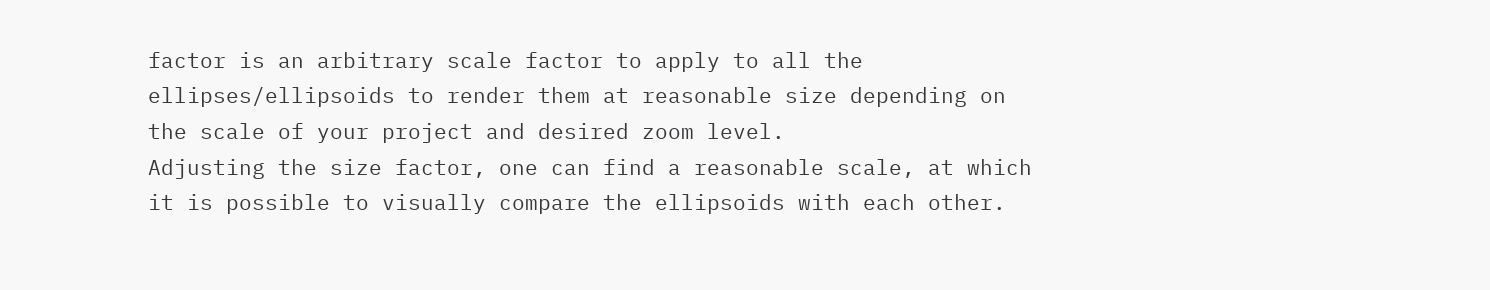factor is an arbitrary scale factor to apply to all the ellipses/ellipsoids to render them at reasonable size depending on the scale of your project and desired zoom level.
Adjusting the size factor, one can find a reasonable scale, at which it is possible to visually compare the ellipsoids with each other.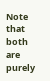Note that both are purely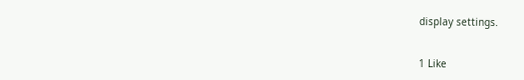display settings.


1 Like